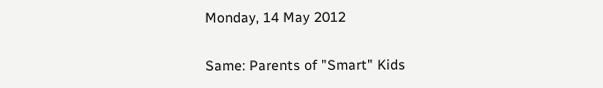Monday, 14 May 2012

Same: Parents of "Smart" Kids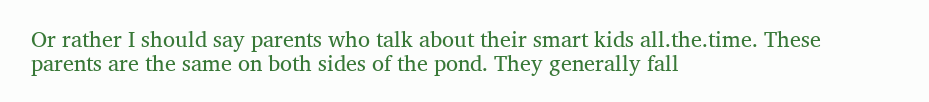Or rather I should say parents who talk about their smart kids all.the.time. These parents are the same on both sides of the pond. They generally fall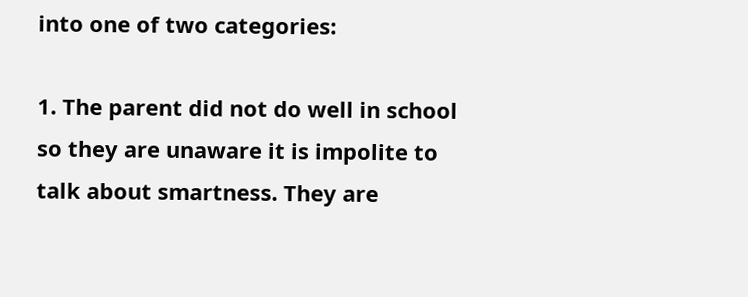into one of two categories:

1. The parent did not do well in school so they are unaware it is impolite to talk about smartness. They are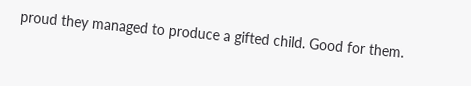proud they managed to produce a gifted child. Good for them.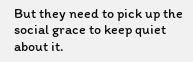But they need to pick up the social grace to keep quiet about it.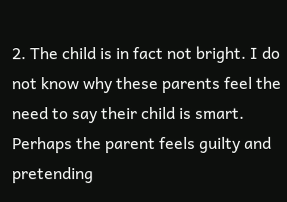2. The child is in fact not bright. I do not know why these parents feel the need to say their child is smart. Perhaps the parent feels guilty and pretending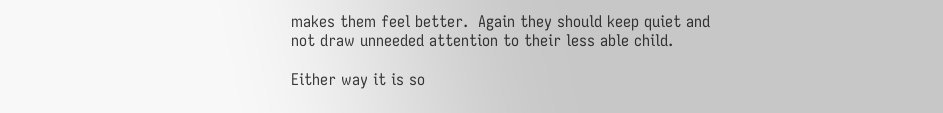makes them feel better.  Again they should keep quiet and not draw unneeded attention to their less able child.

Either way it is so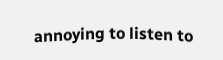annoying to listen to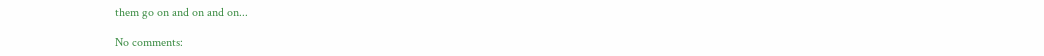them go on and on and on...

No comments: